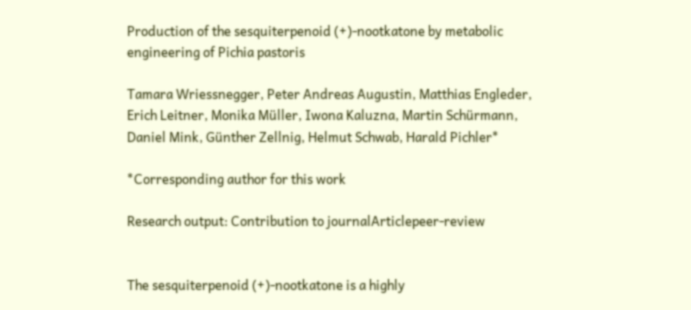Production of the sesquiterpenoid (+)-nootkatone by metabolic engineering of Pichia pastoris

Tamara Wriessnegger, Peter Andreas Augustin, Matthias Engleder, Erich Leitner, Monika Müller, Iwona Kaluzna, Martin Schürmann, Daniel Mink, Günther Zellnig, Helmut Schwab, Harald Pichler*

*Corresponding author for this work

Research output: Contribution to journalArticlepeer-review


The sesquiterpenoid (+)-nootkatone is a highly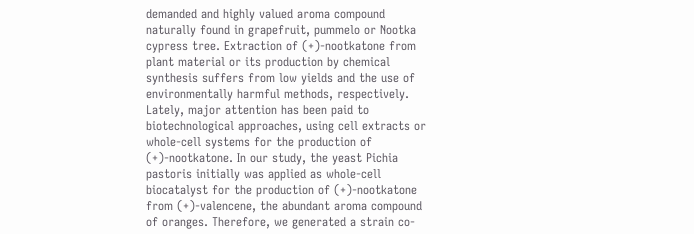demanded and highly valued aroma compound naturally found in grapefruit, pummelo or Nootka cypress tree. Extraction of (+)-nootkatone from plant material or its production by chemical synthesis suffers from low yields and the use of environmentally harmful methods, respectively. Lately, major attention has been paid to biotechnological approaches, using cell extracts or whole-cell systems for the production of (+)-nootkatone. In our study, the yeast Pichia pastoris initially was applied as whole-cell biocatalyst for the production of (+)-nootkatone from (+)-valencene, the abundant aroma compound of oranges. Therefore, we generated a strain co-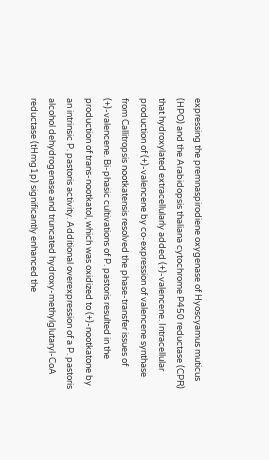expressing the premnaspirodiene oxygenase of Hyoscyamus muticus (HPO) and the Arabidopsis thaliana cytochrome P450 reductase (CPR) that hydroxylated extracellularly added (+)-valencene. Intracellular production of (+)-valencene by co-expression of valencene synthase from Callitropsis nootkatensis resolved the phase-transfer issues of (+)-valencene. Bi-phasic cultivations of P. pastoris resulted in the production of trans-nootkatol, which was oxidized to (+)-nootkatone by an intrinsic P. pastoris activity. Additional overexpression of a P. pastoris alcohol dehydrogenase and truncated hydroxy-methylglutaryl-CoA reductase (tHmg1p) significantly enhanced the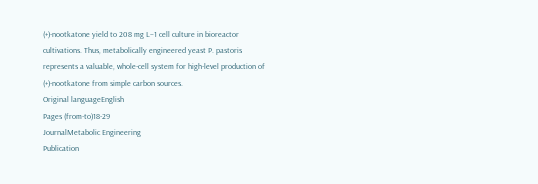(+)-nootkatone yield to 208 mg L−1 cell culture in bioreactor cultivations. Thus, metabolically engineered yeast P. pastoris represents a valuable, whole-cell system for high-level production of (+)-nootkatone from simple carbon sources.
Original languageEnglish
Pages (from-to)18-29
JournalMetabolic Engineering
Publication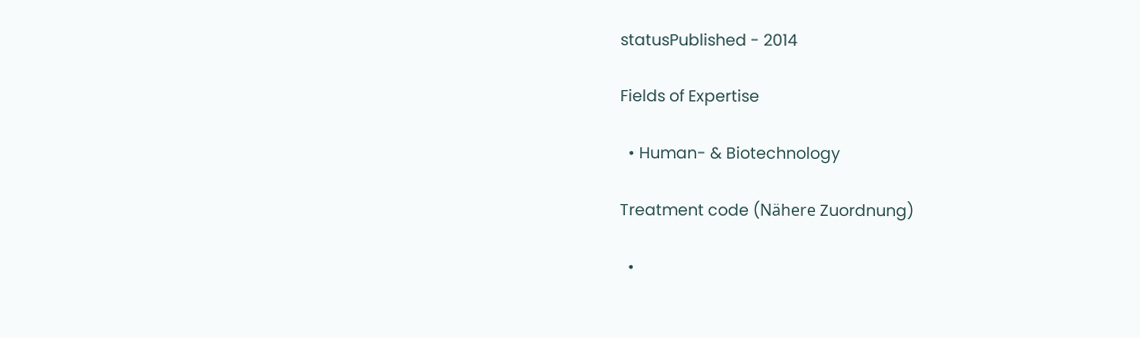statusPublished - 2014

Fields of Expertise

  • Human- & Biotechnology

Treatment code (Nähere Zuordnung)

  •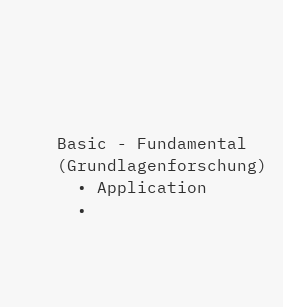Basic - Fundamental (Grundlagenforschung)
  • Application
  •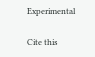Experimental

Cite this